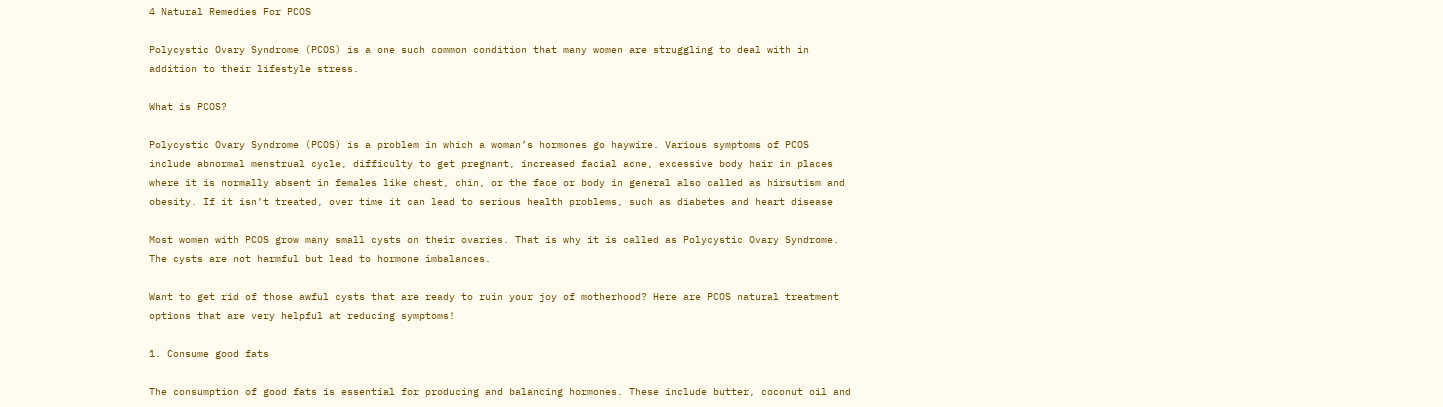4 Natural Remedies For PCOS

Polycystic Ovary Syndrome (PCOS) is a one such common condition that many women are struggling to deal with in addition to their lifestyle stress.

What is PCOS?

Polycystic Ovary Syndrome (PCOS) is a problem in which a woman’s hormones go haywire. Various symptoms of PCOS include abnormal menstrual cycle, difficulty to get pregnant, increased facial acne, excessive body hair in places where it is normally absent in females like chest, chin, or the face or body in general also called as hirsutism and obesity. If it isn’t treated, over time it can lead to serious health problems, such as diabetes and heart disease

Most women with PCOS grow many small cysts on their ovaries. That is why it is called as Polycystic Ovary Syndrome. The cysts are not harmful but lead to hormone imbalances.

Want to get rid of those awful cysts that are ready to ruin your joy of motherhood? Here are PCOS natural treatment options that are very helpful at reducing symptoms!

1. Consume good fats

The consumption of good fats is essential for producing and balancing hormones. These include butter, coconut oil and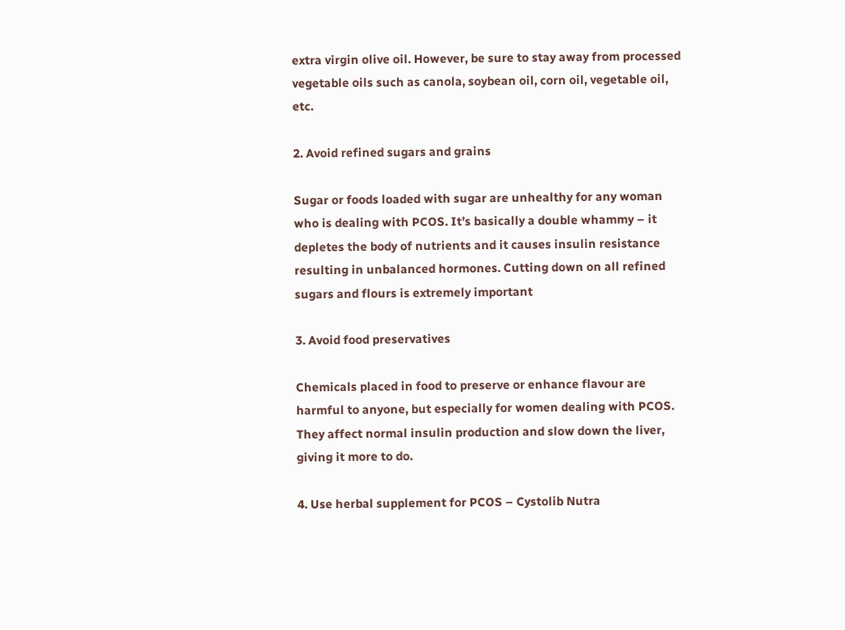extra virgin olive oil. However, be sure to stay away from processed vegetable oils such as canola, soybean oil, corn oil, vegetable oil, etc.

2. Avoid refined sugars and grains

Sugar or foods loaded with sugar are unhealthy for any woman who is dealing with PCOS. It’s basically a double whammy – it depletes the body of nutrients and it causes insulin resistance resulting in unbalanced hormones. Cutting down on all refined sugars and flours is extremely important

3. Avoid food preservatives

Chemicals placed in food to preserve or enhance flavour are harmful to anyone, but especially for women dealing with PCOS. They affect normal insulin production and slow down the liver, giving it more to do.

4. Use herbal supplement for PCOS – Cystolib Nutra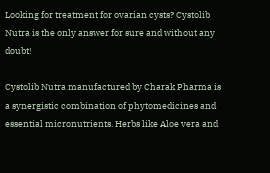Looking for treatment for ovarian cysts? Cystolib Nutra is the only answer for sure and without any doubt!

Cystolib Nutra manufactured by Charak Pharma is a synergistic combination of phytomedicines and essential micronutrients. Herbs like Aloe vera and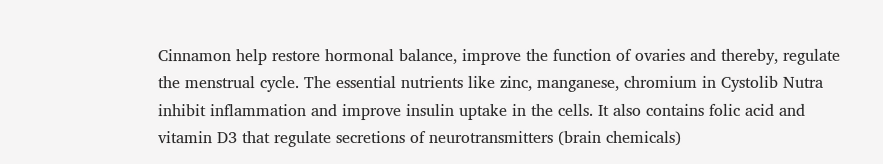Cinnamon help restore hormonal balance, improve the function of ovaries and thereby, regulate the menstrual cycle. The essential nutrients like zinc, manganese, chromium in Cystolib Nutra inhibit inflammation and improve insulin uptake in the cells. It also contains folic acid and vitamin D3 that regulate secretions of neurotransmitters (brain chemicals)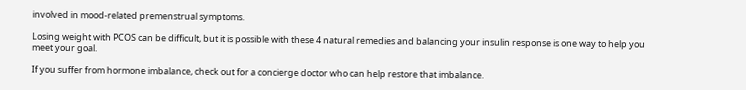involved in mood-related premenstrual symptoms.

Losing weight with PCOS can be difficult, but it is possible with these 4 natural remedies and balancing your insulin response is one way to help you meet your goal.

If you suffer from hormone imbalance, check out for a concierge doctor who can help restore that imbalance.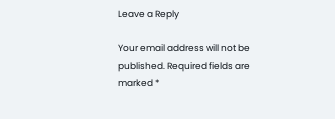Leave a Reply

Your email address will not be published. Required fields are marked *